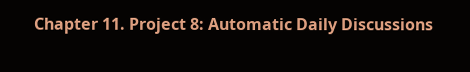Chapter 11. Project 8: Automatic Daily Discussions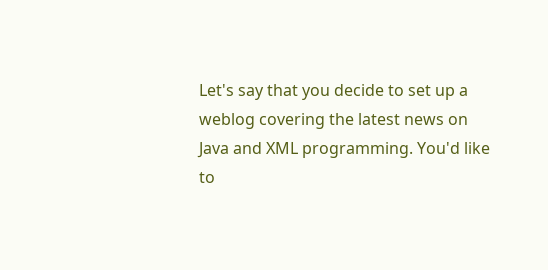Let's say that you decide to set up a weblog covering the latest news on Java and XML programming. You'd like to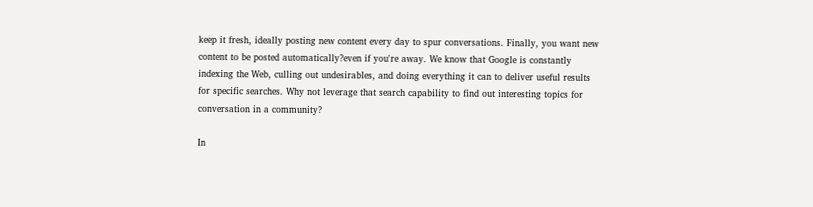keep it fresh, ideally posting new content every day to spur conversations. Finally, you want new content to be posted automatically?even if you're away. We know that Google is constantly indexing the Web, culling out undesirables, and doing everything it can to deliver useful results for specific searches. Why not leverage that search capability to find out interesting topics for conversation in a community?

In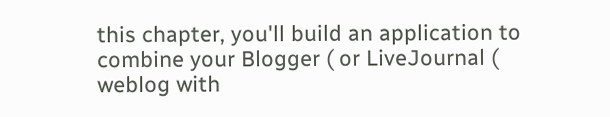this chapter, you'll build an application to combine your Blogger ( or LiveJournal ( weblog with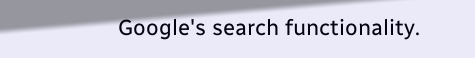Google's search functionality.